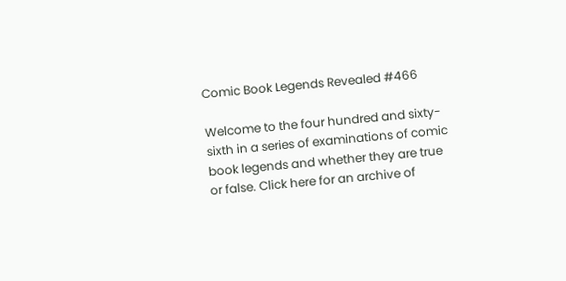Comic Book Legends Revealed #466

Welcome to the four hundred and sixty-sixth in a series of examinations of comic book legends and whether they are true or false. Click here for an archive of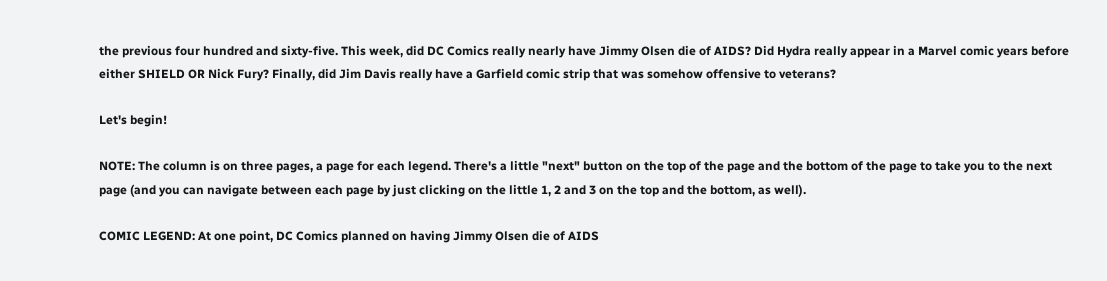the previous four hundred and sixty-five. This week, did DC Comics really nearly have Jimmy Olsen die of AIDS? Did Hydra really appear in a Marvel comic years before either SHIELD OR Nick Fury? Finally, did Jim Davis really have a Garfield comic strip that was somehow offensive to veterans?

Let's begin!

NOTE: The column is on three pages, a page for each legend. There's a little "next" button on the top of the page and the bottom of the page to take you to the next page (and you can navigate between each page by just clicking on the little 1, 2 and 3 on the top and the bottom, as well).

COMIC LEGEND: At one point, DC Comics planned on having Jimmy Olsen die of AIDS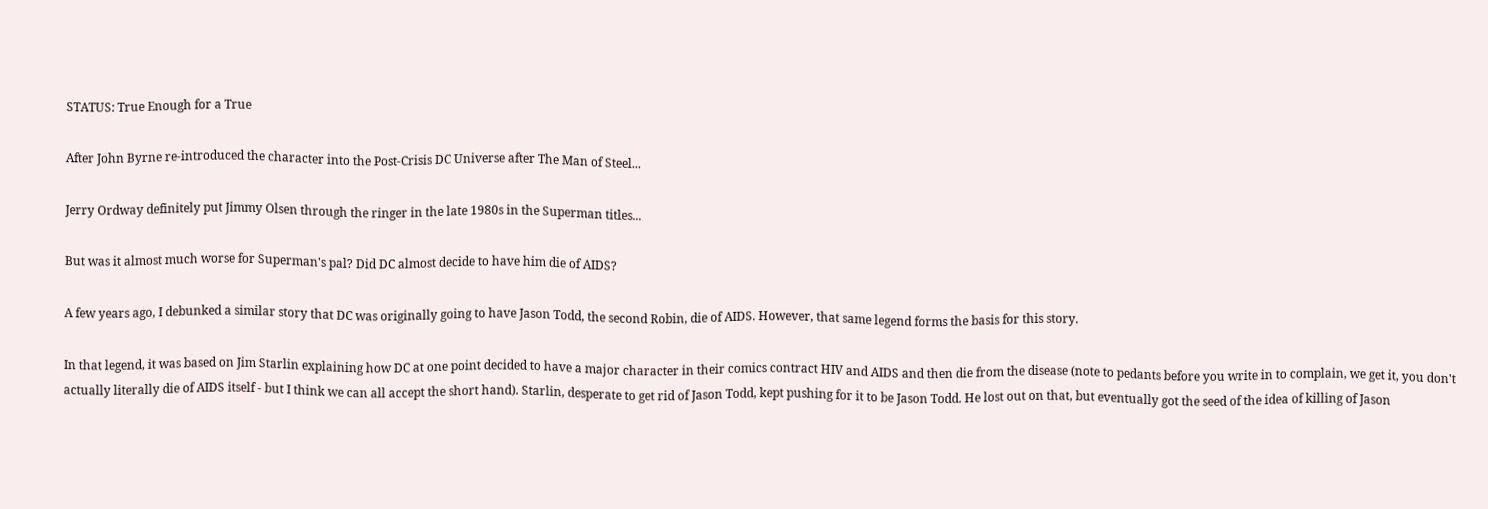STATUS: True Enough for a True

After John Byrne re-introduced the character into the Post-Crisis DC Universe after The Man of Steel...

Jerry Ordway definitely put Jimmy Olsen through the ringer in the late 1980s in the Superman titles...

But was it almost much worse for Superman's pal? Did DC almost decide to have him die of AIDS?

A few years ago, I debunked a similar story that DC was originally going to have Jason Todd, the second Robin, die of AIDS. However, that same legend forms the basis for this story.

In that legend, it was based on Jim Starlin explaining how DC at one point decided to have a major character in their comics contract HIV and AIDS and then die from the disease (note to pedants before you write in to complain, we get it, you don't actually literally die of AIDS itself - but I think we can all accept the short hand). Starlin, desperate to get rid of Jason Todd, kept pushing for it to be Jason Todd. He lost out on that, but eventually got the seed of the idea of killing of Jason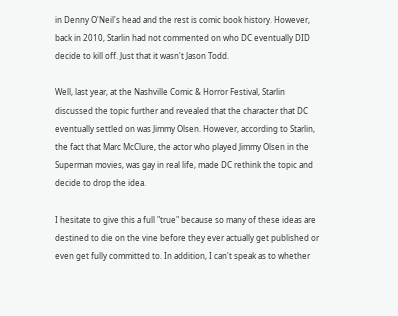in Denny O'Neil's head and the rest is comic book history. However, back in 2010, Starlin had not commented on who DC eventually DID decide to kill off. Just that it wasn't Jason Todd.

Well, last year, at the Nashville Comic & Horror Festival, Starlin discussed the topic further and revealed that the character that DC eventually settled on was Jimmy Olsen. However, according to Starlin, the fact that Marc McClure, the actor who played Jimmy Olsen in the Superman movies, was gay in real life, made DC rethink the topic and decide to drop the idea.

I hesitate to give this a full "true" because so many of these ideas are destined to die on the vine before they ever actually get published or even get fully committed to. In addition, I can't speak as to whether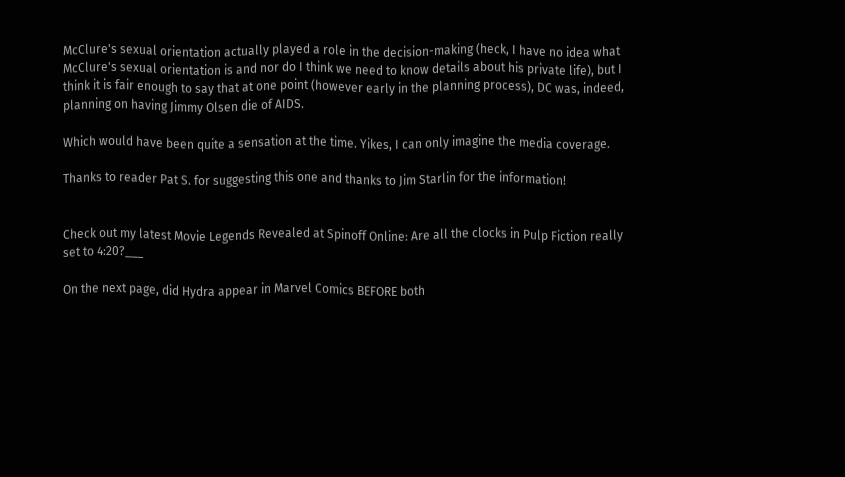McClure's sexual orientation actually played a role in the decision-making (heck, I have no idea what McClure's sexual orientation is and nor do I think we need to know details about his private life), but I think it is fair enough to say that at one point (however early in the planning process), DC was, indeed, planning on having Jimmy Olsen die of AIDS.

Which would have been quite a sensation at the time. Yikes, I can only imagine the media coverage.

Thanks to reader Pat S. for suggesting this one and thanks to Jim Starlin for the information!


Check out my latest Movie Legends Revealed at Spinoff Online: Are all the clocks in Pulp Fiction really set to 4:20?___

On the next page, did Hydra appear in Marvel Comics BEFORE both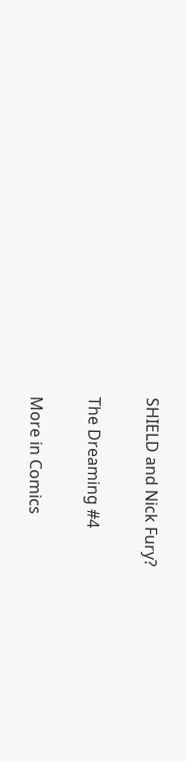SHIELD and Nick Fury?

The Dreaming #4

More in Comics